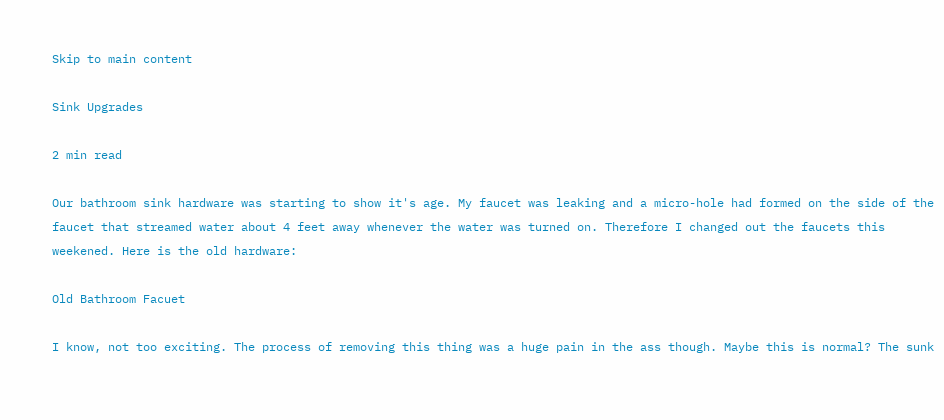Skip to main content

Sink Upgrades

2 min read

Our bathroom sink hardware was starting to show it's age. My faucet was leaking and a micro-hole had formed on the side of the faucet that streamed water about 4 feet away whenever the water was turned on. Therefore I changed out the faucets this weekened. Here is the old hardware:

Old Bathroom Facuet

I know, not too exciting. The process of removing this thing was a huge pain in the ass though. Maybe this is normal? The sunk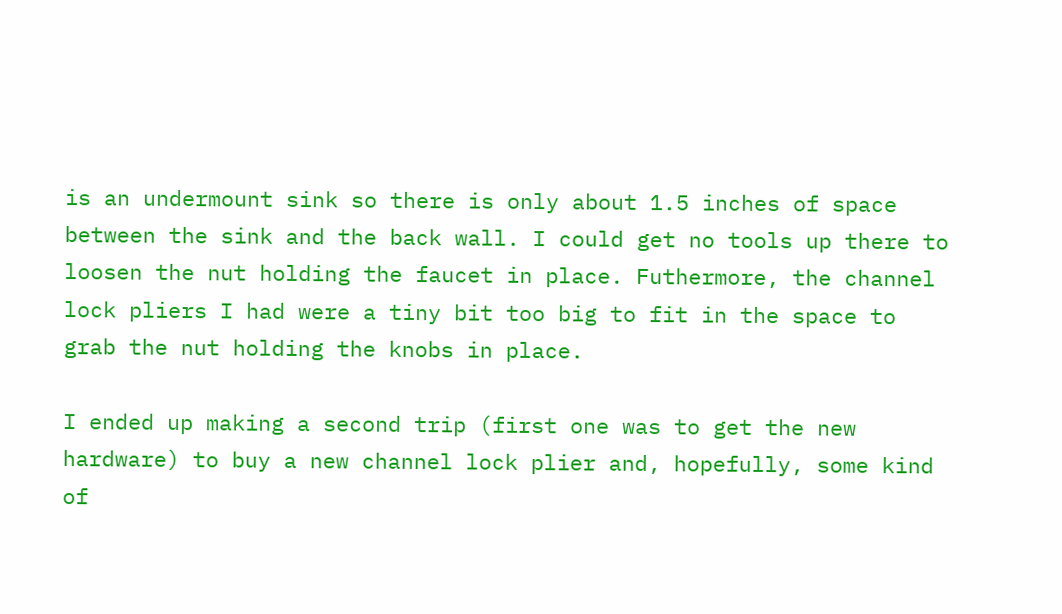is an undermount sink so there is only about 1.5 inches of space between the sink and the back wall. I could get no tools up there to loosen the nut holding the faucet in place. Futhermore, the channel lock pliers I had were a tiny bit too big to fit in the space to grab the nut holding the knobs in place.

I ended up making a second trip (first one was to get the new hardware) to buy a new channel lock plier and, hopefully, some kind of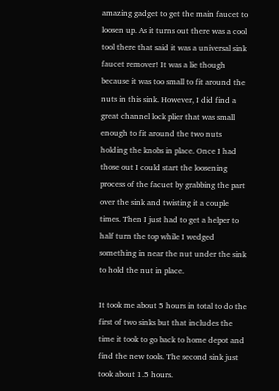amazing gadget to get the main faucet to loosen up. As it turns out there was a cool tool there that said it was a universal sink faucet remover! It was a lie though because it was too small to fit around the nuts in this sink. However, I did find a great channel lock plier that was small enough to fit around the two nuts holding the knobs in place. Once I had those out I could start the loosening process of the facuet by grabbing the part over the sink and twisting it a couple times. Then I just had to get a helper to half turn the top while I wedged something in near the nut under the sink to hold the nut in place.

It took me about 5 hours in total to do the first of two sinks but that includes the time it took to go back to home depot and find the new tools. The second sink just took about 1.5 hours.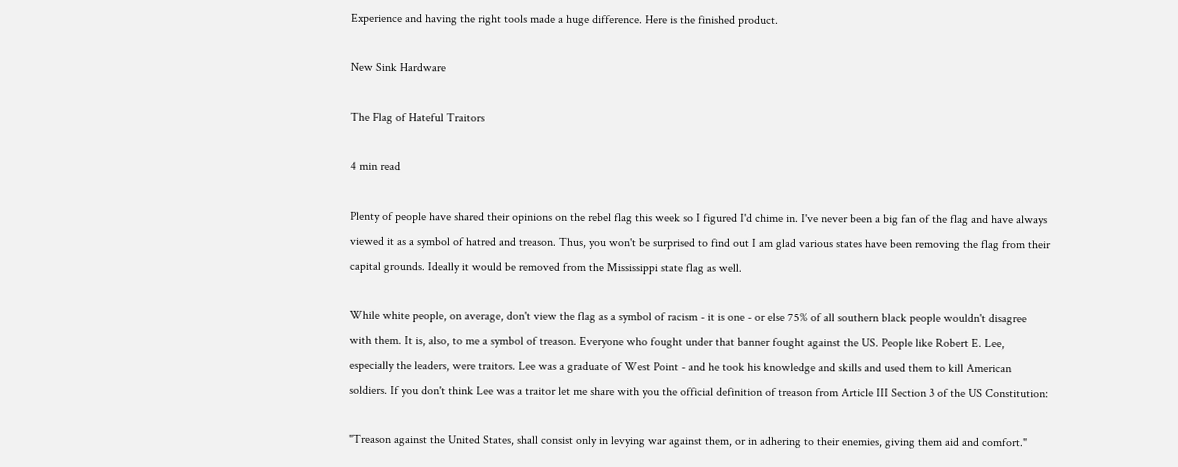Experience and having the right tools made a huge difference. Here is the finished product.

New Sink Hardware

The Flag of Hateful Traitors

4 min read

Plenty of people have shared their opinions on the rebel flag this week so I figured I'd chime in. I've never been a big fan of the flag and have always viewed it as a symbol of hatred and treason. Thus, you won't be surprised to find out I am glad various states have been removing the flag from their capital grounds. Ideally it would be removed from the Mississippi state flag as well.

While white people, on average, don't view the flag as a symbol of racism - it is one - or else 75% of all southern black people wouldn't disagree with them. It is, also, to me a symbol of treason. Everyone who fought under that banner fought against the US. People like Robert E. Lee, especially the leaders, were traitors. Lee was a graduate of West Point - and he took his knowledge and skills and used them to kill American soldiers. If you don't think Lee was a traitor let me share with you the official definition of treason from Article III Section 3 of the US Constitution:

"Treason against the United States, shall consist only in levying war against them, or in adhering to their enemies, giving them aid and comfort."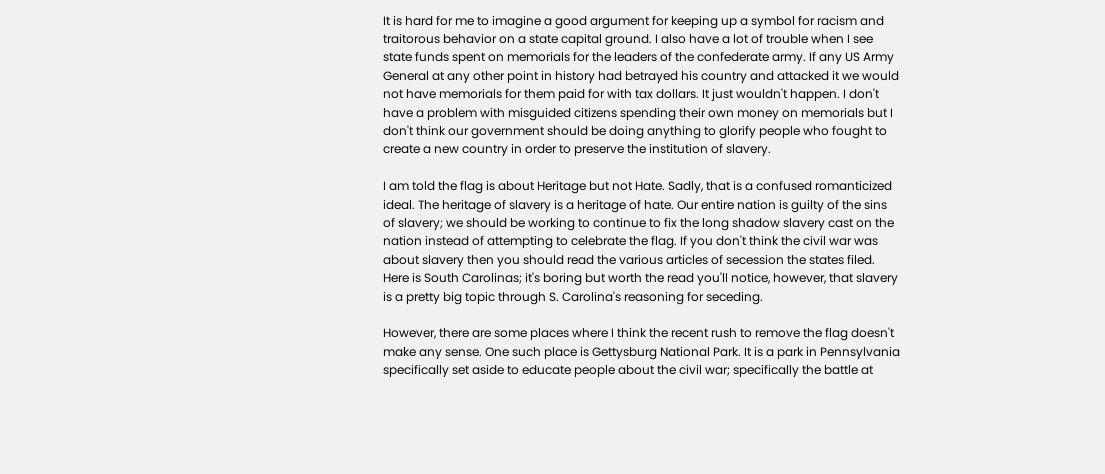It is hard for me to imagine a good argument for keeping up a symbol for racism and traitorous behavior on a state capital ground. I also have a lot of trouble when I see state funds spent on memorials for the leaders of the confederate army. If any US Army General at any other point in history had betrayed his country and attacked it we would not have memorials for them paid for with tax dollars. It just wouldn't happen. I don't have a problem with misguided citizens spending their own money on memorials but I don't think our government should be doing anything to glorify people who fought to create a new country in order to preserve the institution of slavery.

I am told the flag is about Heritage but not Hate. Sadly, that is a confused romanticized ideal. The heritage of slavery is a heritage of hate. Our entire nation is guilty of the sins of slavery; we should be working to continue to fix the long shadow slavery cast on the nation instead of attempting to celebrate the flag. If you don't think the civil war was about slavery then you should read the various articles of secession the states filed. Here is South Carolinas; it's boring but worth the read you'll notice, however, that slavery is a pretty big topic through S. Carolina's reasoning for seceding.

However, there are some places where I think the recent rush to remove the flag doesn't make any sense. One such place is Gettysburg National Park. It is a park in Pennsylvania specifically set aside to educate people about the civil war; specifically the battle at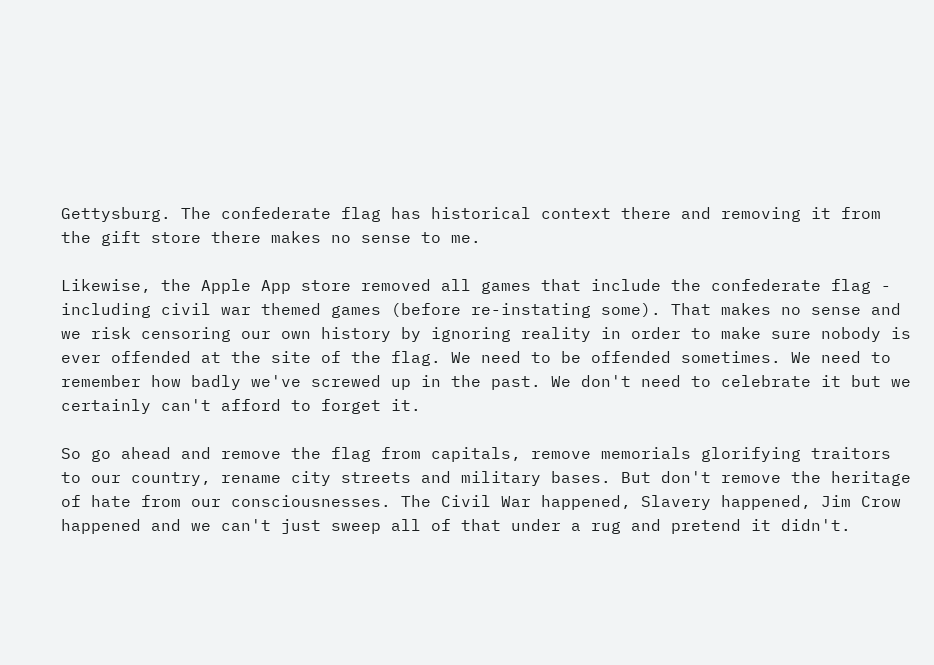Gettysburg. The confederate flag has historical context there and removing it from the gift store there makes no sense to me.

Likewise, the Apple App store removed all games that include the confederate flag - including civil war themed games (before re-instating some). That makes no sense and we risk censoring our own history by ignoring reality in order to make sure nobody is ever offended at the site of the flag. We need to be offended sometimes. We need to remember how badly we've screwed up in the past. We don't need to celebrate it but we certainly can't afford to forget it.

So go ahead and remove the flag from capitals, remove memorials glorifying traitors to our country, rename city streets and military bases. But don't remove the heritage of hate from our consciousnesses. The Civil War happened, Slavery happened, Jim Crow happened and we can't just sweep all of that under a rug and pretend it didn't.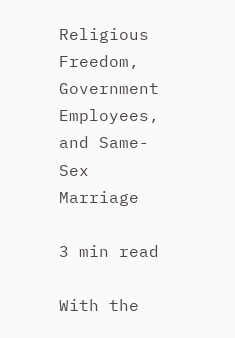Religious Freedom, Government Employees, and Same-Sex Marriage

3 min read

With the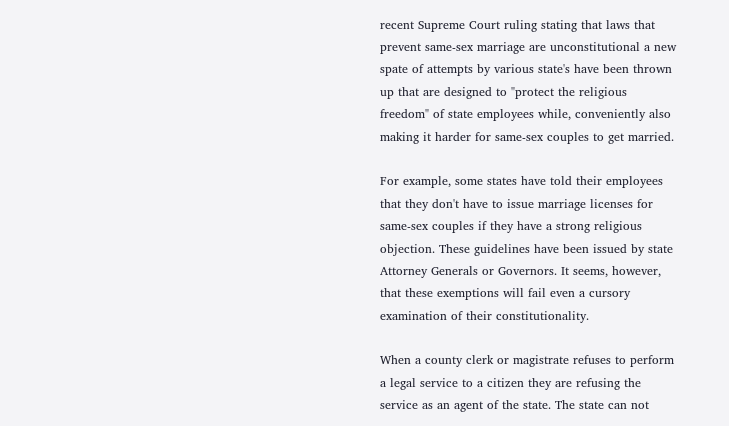recent Supreme Court ruling stating that laws that prevent same-sex marriage are unconstitutional a new spate of attempts by various state's have been thrown up that are designed to "protect the religious freedom" of state employees while, conveniently also making it harder for same-sex couples to get married.

For example, some states have told their employees that they don't have to issue marriage licenses for same-sex couples if they have a strong religious objection. These guidelines have been issued by state Attorney Generals or Governors. It seems, however, that these exemptions will fail even a cursory examination of their constitutionality.

When a county clerk or magistrate refuses to perform a legal service to a citizen they are refusing the service as an agent of the state. The state can not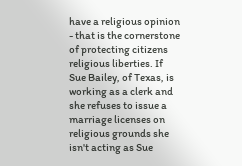have a religious opinion - that is the cornerstone of protecting citizens religious liberties. If Sue Bailey, of Texas, is working as a clerk and she refuses to issue a marriage licenses on religious grounds she isn't acting as Sue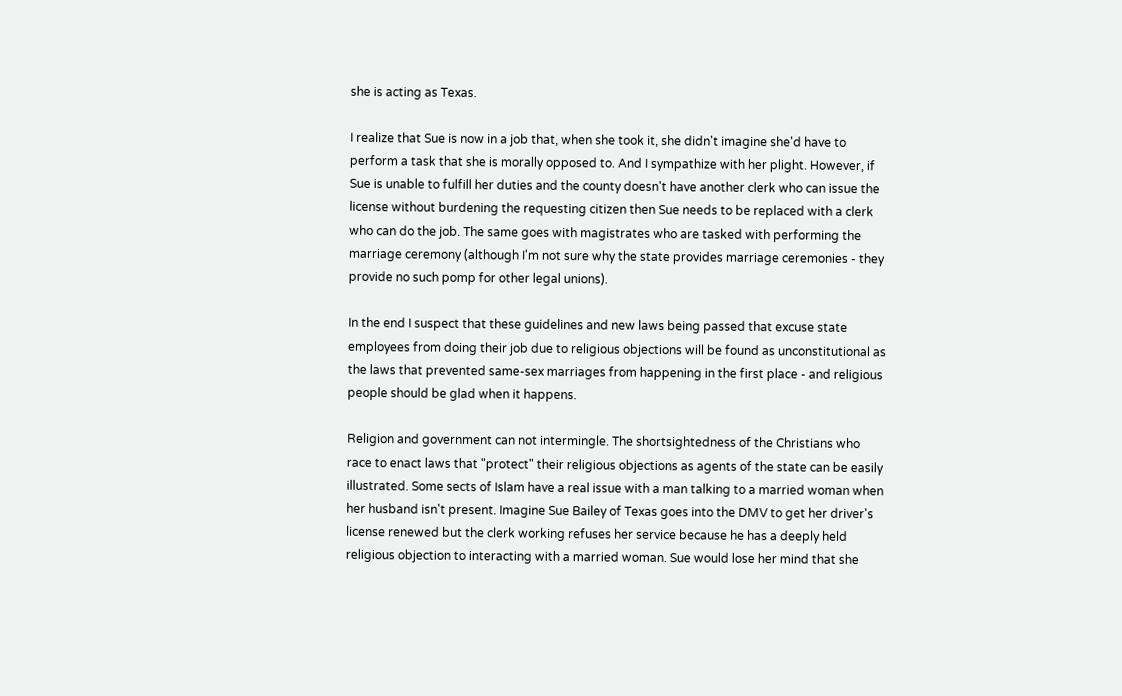she is acting as Texas.

I realize that Sue is now in a job that, when she took it, she didn't imagine she'd have to perform a task that she is morally opposed to. And I sympathize with her plight. However, if Sue is unable to fulfill her duties and the county doesn't have another clerk who can issue the license without burdening the requesting citizen then Sue needs to be replaced with a clerk who can do the job. The same goes with magistrates who are tasked with performing the marriage ceremony (although I'm not sure why the state provides marriage ceremonies - they provide no such pomp for other legal unions).

In the end I suspect that these guidelines and new laws being passed that excuse state employees from doing their job due to religious objections will be found as unconstitutional as the laws that prevented same-sex marriages from happening in the first place - and religious people should be glad when it happens.

Religion and government can not intermingle. The shortsightedness of the Christians who race to enact laws that "protect" their religious objections as agents of the state can be easily illustrated. Some sects of Islam have a real issue with a man talking to a married woman when her husband isn't present. Imagine Sue Bailey of Texas goes into the DMV to get her driver's license renewed but the clerk working refuses her service because he has a deeply held religious objection to interacting with a married woman. Sue would lose her mind that she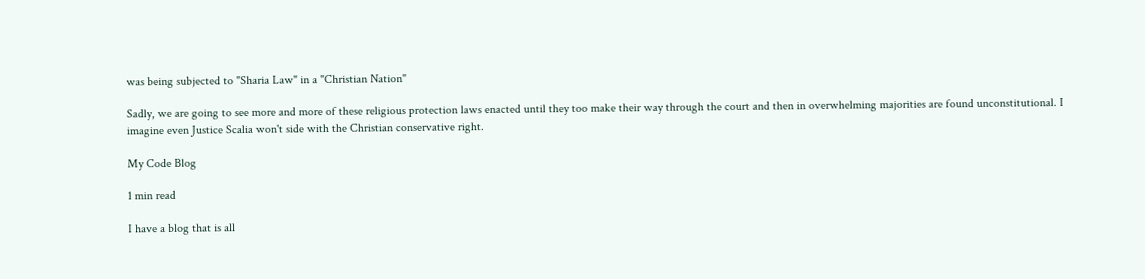was being subjected to "Sharia Law" in a "Christian Nation"

Sadly, we are going to see more and more of these religious protection laws enacted until they too make their way through the court and then in overwhelming majorities are found unconstitutional. I imagine even Justice Scalia won't side with the Christian conservative right.

My Code Blog

1 min read

I have a blog that is all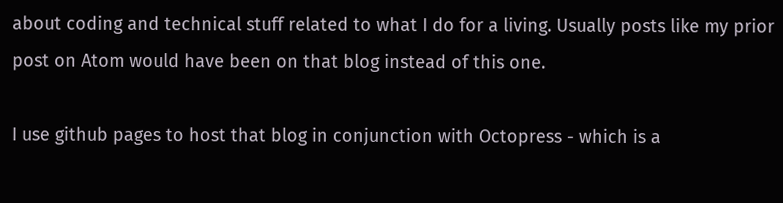about coding and technical stuff related to what I do for a living. Usually posts like my prior post on Atom would have been on that blog instead of this one.

I use github pages to host that blog in conjunction with Octopress - which is a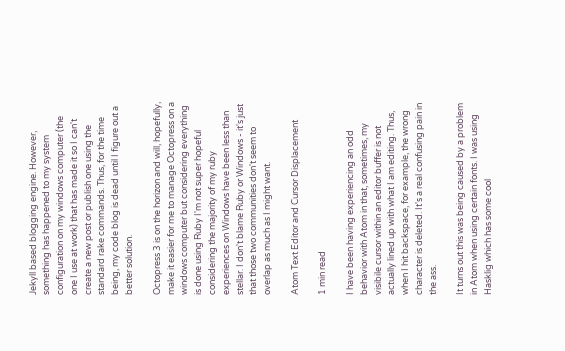Jekyll based blogging engine. However, something has happened to my system configuration on my windows computer (the one I use at work) that has made it so I can't create a new post or publish one using the standard rake commands. Thus, for the time being, my code blog is dead until I figure out a better solution.

Octopress 3 is on the horizon and will, hopefully, make it easier for me to manage Octopress on a windows computer but considering everything is done using Ruby I'm not super hopeful considering the majority of my ruby experiences on Windows have been less than stellar. I don't blame Ruby or Windows - it's just that those two communities don't seem to overlap as much as I might want.

Atom Text Editor and Cursor Displacement

1 min read

I have been having experiencing an odd behavior with Atom in that, sometimes, my visibile cursor within an editor buffer is not actually lined up with what I am editing. Thus, when I hit backspace, for example, the wrong character is deleted. It's a real confusing pain in the ass.

It turns out this was being caused by a problem in Atom when using certain fonts. I was using Hasklig which has some cool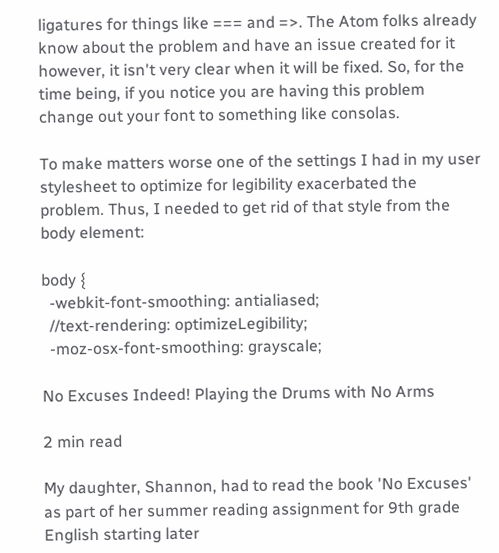ligatures for things like === and =>. The Atom folks already know about the problem and have an issue created for it however, it isn't very clear when it will be fixed. So, for the time being, if you notice you are having this problem change out your font to something like consolas.

To make matters worse one of the settings I had in my user stylesheet to optimize for legibility exacerbated the problem. Thus, I needed to get rid of that style from the body element:

body {
  -webkit-font-smoothing: antialiased;
  //text-rendering: optimizeLegibility;
  -moz-osx-font-smoothing: grayscale;

No Excuses Indeed! Playing the Drums with No Arms

2 min read

My daughter, Shannon, had to read the book 'No Excuses' as part of her summer reading assignment for 9th grade English starting later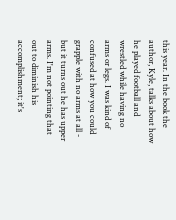this year. In the book the author, Kyle, talks about how he played football and wrestled while having no arms or legs. I was kind of confused at how you could grapple with no arms at all - but it turns out he has upper arms. I'm not pointing that out to diminish his accomplishment; it's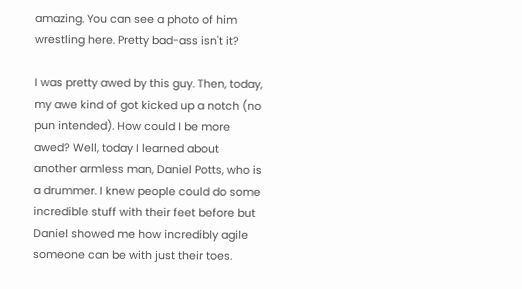amazing. You can see a photo of him wrestling here. Pretty bad-ass isn't it?

I was pretty awed by this guy. Then, today, my awe kind of got kicked up a notch (no pun intended). How could I be more awed? Well, today I learned about another armless man, Daniel Potts, who is a drummer. I knew people could do some incredible stuff with their feet before but Daniel showed me how incredibly agile someone can be with just their toes.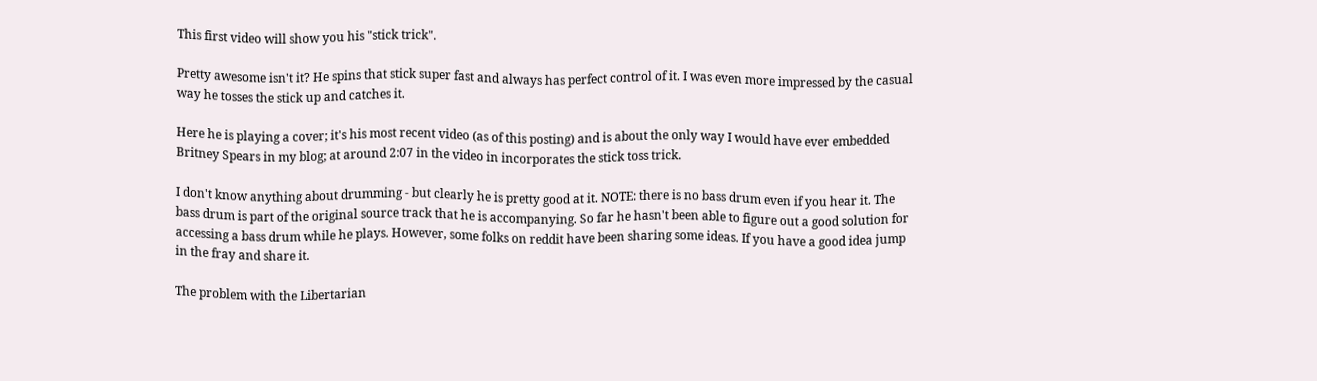This first video will show you his "stick trick".

Pretty awesome isn't it? He spins that stick super fast and always has perfect control of it. I was even more impressed by the casual way he tosses the stick up and catches it.

Here he is playing a cover; it's his most recent video (as of this posting) and is about the only way I would have ever embedded Britney Spears in my blog; at around 2:07 in the video in incorporates the stick toss trick.

I don't know anything about drumming - but clearly he is pretty good at it. NOTE: there is no bass drum even if you hear it. The bass drum is part of the original source track that he is accompanying. So far he hasn't been able to figure out a good solution for accessing a bass drum while he plays. However, some folks on reddit have been sharing some ideas. If you have a good idea jump in the fray and share it.

The problem with the Libertarian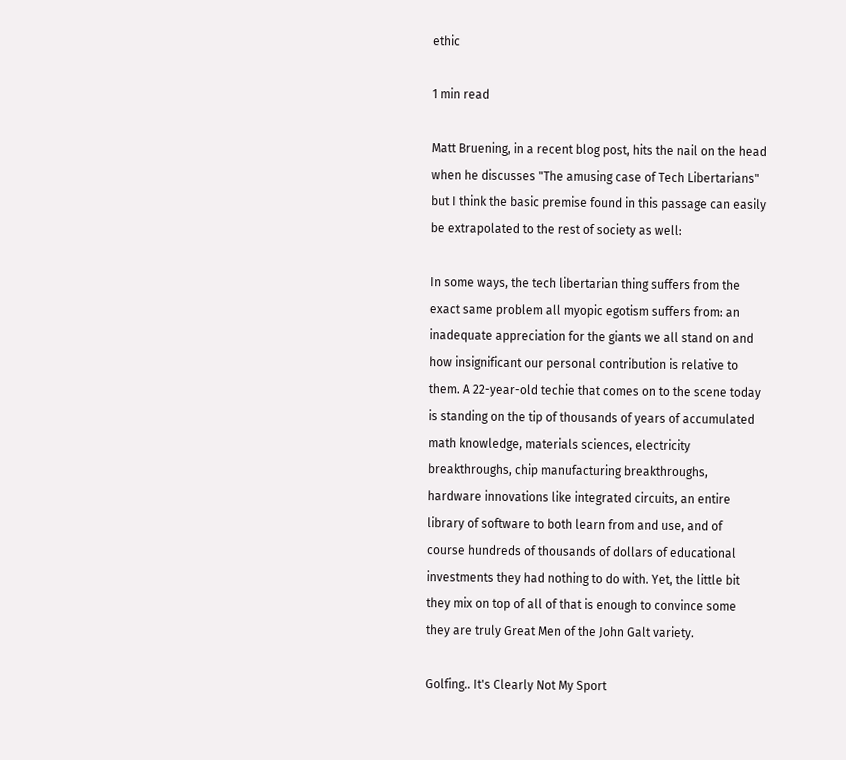ethic

1 min read

Matt Bruening, in a recent blog post, hits the nail on the head when he discusses "The amusing case of Tech Libertarians" but I think the basic premise found in this passage can easily be extrapolated to the rest of society as well:

In some ways, the tech libertarian thing suffers from the exact same problem all myopic egotism suffers from: an inadequate appreciation for the giants we all stand on and how insignificant our personal contribution is relative to them. A 22-year-old techie that comes on to the scene today is standing on the tip of thousands of years of accumulated math knowledge, materials sciences, electricity breakthroughs, chip manufacturing breakthroughs, hardware innovations like integrated circuits, an entire library of software to both learn from and use, and of course hundreds of thousands of dollars of educational investments they had nothing to do with. Yet, the little bit they mix on top of all of that is enough to convince some they are truly Great Men of the John Galt variety.

Golfing.. It's Clearly Not My Sport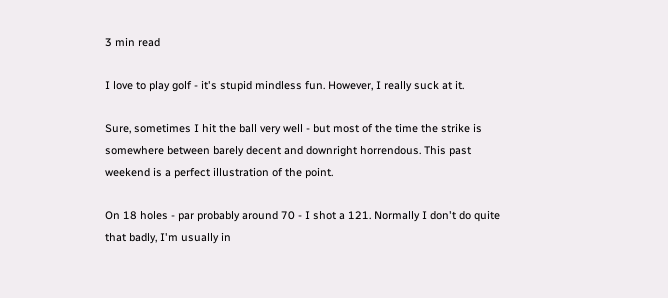3 min read

I love to play golf - it's stupid mindless fun. However, I really suck at it.

Sure, sometimes I hit the ball very well - but most of the time the strike is somewhere between barely decent and downright horrendous. This past weekend is a perfect illustration of the point.

On 18 holes - par probably around 70 - I shot a 121. Normally I don't do quite that badly, I'm usually in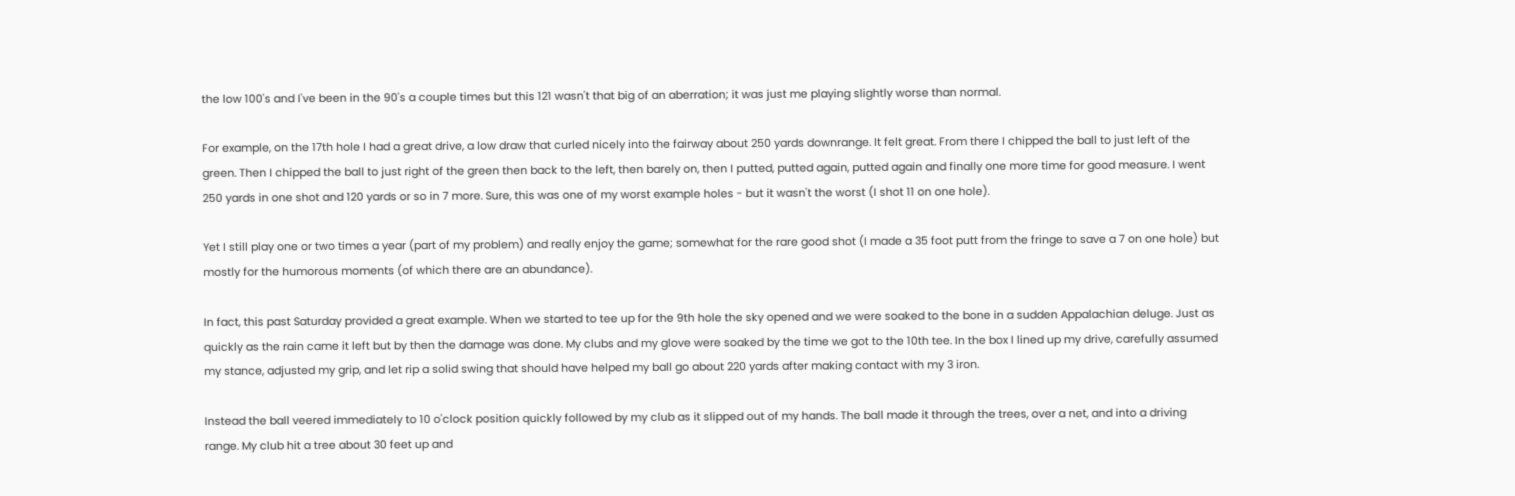the low 100's and I've been in the 90's a couple times but this 121 wasn't that big of an aberration; it was just me playing slightly worse than normal.

For example, on the 17th hole I had a great drive, a low draw that curled nicely into the fairway about 250 yards downrange. It felt great. From there I chipped the ball to just left of the green. Then I chipped the ball to just right of the green then back to the left, then barely on, then I putted, putted again, putted again and finally one more time for good measure. I went 250 yards in one shot and 120 yards or so in 7 more. Sure, this was one of my worst example holes - but it wasn't the worst (I shot 11 on one hole).

Yet I still play one or two times a year (part of my problem) and really enjoy the game; somewhat for the rare good shot (I made a 35 foot putt from the fringe to save a 7 on one hole) but mostly for the humorous moments (of which there are an abundance).

In fact, this past Saturday provided a great example. When we started to tee up for the 9th hole the sky opened and we were soaked to the bone in a sudden Appalachian deluge. Just as quickly as the rain came it left but by then the damage was done. My clubs and my glove were soaked by the time we got to the 10th tee. In the box I lined up my drive, carefully assumed my stance, adjusted my grip, and let rip a solid swing that should have helped my ball go about 220 yards after making contact with my 3 iron.

Instead the ball veered immediately to 10 o'clock position quickly followed by my club as it slipped out of my hands. The ball made it through the trees, over a net, and into a driving range. My club hit a tree about 30 feet up and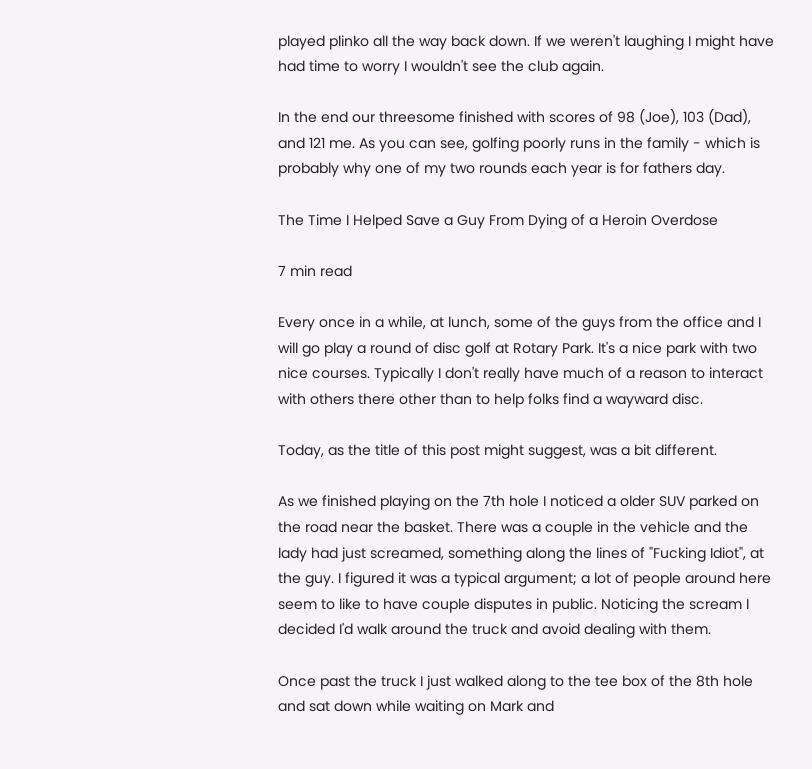played plinko all the way back down. If we weren't laughing I might have had time to worry I wouldn't see the club again.

In the end our threesome finished with scores of 98 (Joe), 103 (Dad), and 121 me. As you can see, golfing poorly runs in the family - which is probably why one of my two rounds each year is for fathers day.

The Time I Helped Save a Guy From Dying of a Heroin Overdose

7 min read

Every once in a while, at lunch, some of the guys from the office and I will go play a round of disc golf at Rotary Park. It's a nice park with two nice courses. Typically I don't really have much of a reason to interact with others there other than to help folks find a wayward disc.

Today, as the title of this post might suggest, was a bit different.

As we finished playing on the 7th hole I noticed a older SUV parked on the road near the basket. There was a couple in the vehicle and the lady had just screamed, something along the lines of "Fucking Idiot", at the guy. I figured it was a typical argument; a lot of people around here seem to like to have couple disputes in public. Noticing the scream I decided I'd walk around the truck and avoid dealing with them.

Once past the truck I just walked along to the tee box of the 8th hole and sat down while waiting on Mark and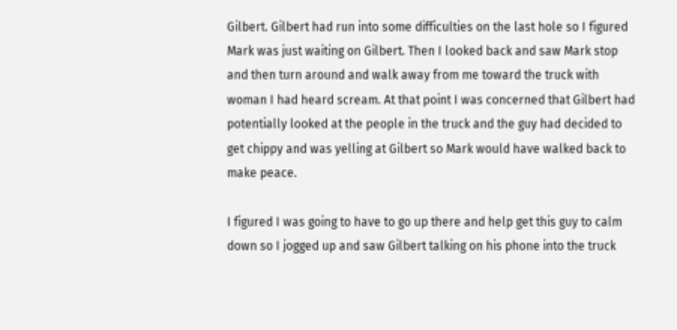Gilbert. Gilbert had run into some difficulties on the last hole so I figured Mark was just waiting on Gilbert. Then I looked back and saw Mark stop and then turn around and walk away from me toward the truck with woman I had heard scream. At that point I was concerned that Gilbert had potentially looked at the people in the truck and the guy had decided to get chippy and was yelling at Gilbert so Mark would have walked back to make peace.

I figured I was going to have to go up there and help get this guy to calm down so I jogged up and saw Gilbert talking on his phone into the truck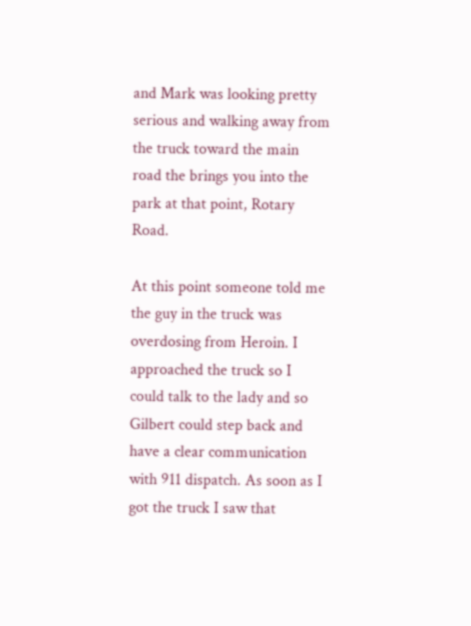and Mark was looking pretty serious and walking away from the truck toward the main road the brings you into the park at that point, Rotary Road.

At this point someone told me the guy in the truck was overdosing from Heroin. I approached the truck so I could talk to the lady and so Gilbert could step back and have a clear communication with 911 dispatch. As soon as I got the truck I saw that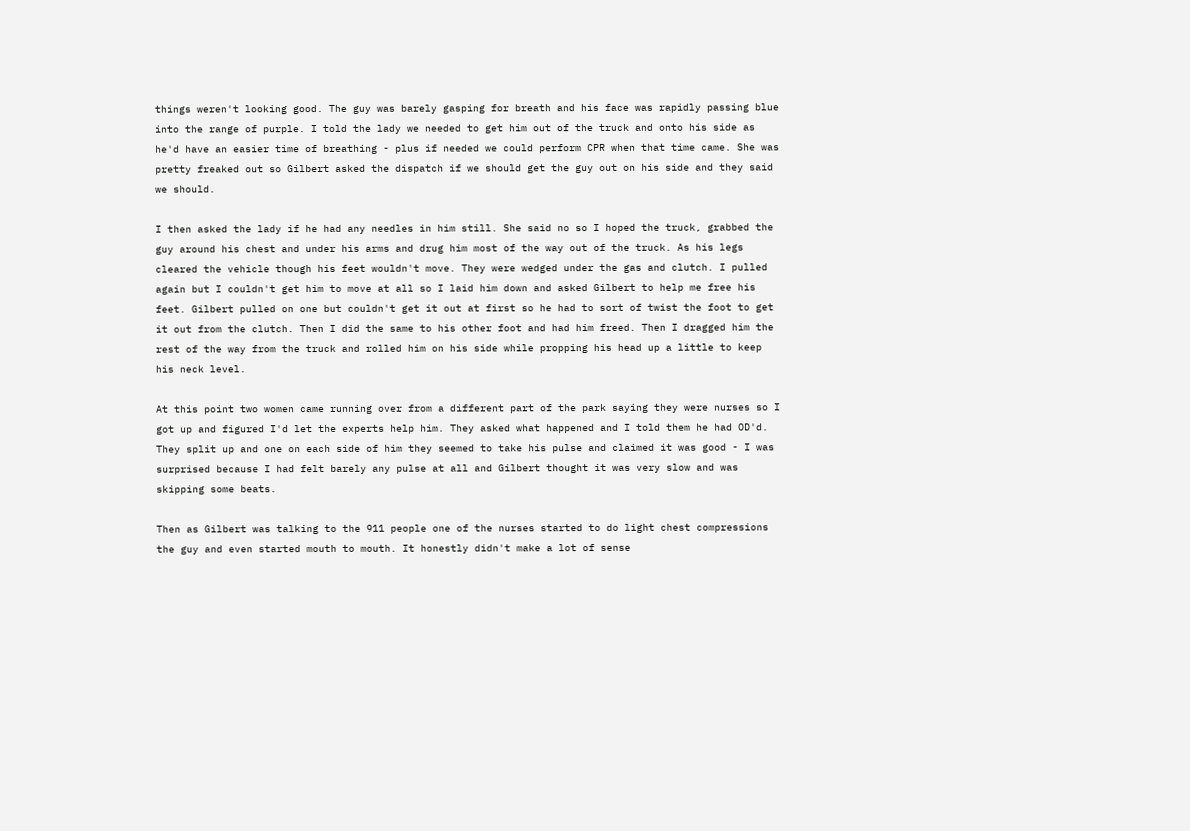things weren't looking good. The guy was barely gasping for breath and his face was rapidly passing blue into the range of purple. I told the lady we needed to get him out of the truck and onto his side as he'd have an easier time of breathing - plus if needed we could perform CPR when that time came. She was pretty freaked out so Gilbert asked the dispatch if we should get the guy out on his side and they said we should.

I then asked the lady if he had any needles in him still. She said no so I hoped the truck, grabbed the guy around his chest and under his arms and drug him most of the way out of the truck. As his legs cleared the vehicle though his feet wouldn't move. They were wedged under the gas and clutch. I pulled again but I couldn't get him to move at all so I laid him down and asked Gilbert to help me free his feet. Gilbert pulled on one but couldn't get it out at first so he had to sort of twist the foot to get it out from the clutch. Then I did the same to his other foot and had him freed. Then I dragged him the rest of the way from the truck and rolled him on his side while propping his head up a little to keep his neck level.

At this point two women came running over from a different part of the park saying they were nurses so I got up and figured I'd let the experts help him. They asked what happened and I told them he had OD'd. They split up and one on each side of him they seemed to take his pulse and claimed it was good - I was surprised because I had felt barely any pulse at all and Gilbert thought it was very slow and was skipping some beats.

Then as Gilbert was talking to the 911 people one of the nurses started to do light chest compressions the guy and even started mouth to mouth. It honestly didn't make a lot of sense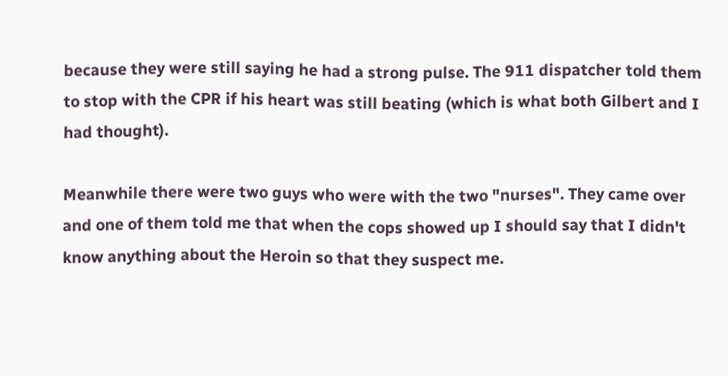because they were still saying he had a strong pulse. The 911 dispatcher told them to stop with the CPR if his heart was still beating (which is what both Gilbert and I had thought).

Meanwhile there were two guys who were with the two "nurses". They came over and one of them told me that when the cops showed up I should say that I didn't know anything about the Heroin so that they suspect me.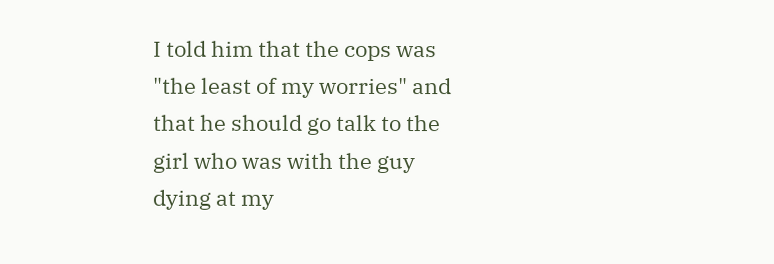I told him that the cops was "the least of my worries" and that he should go talk to the girl who was with the guy dying at my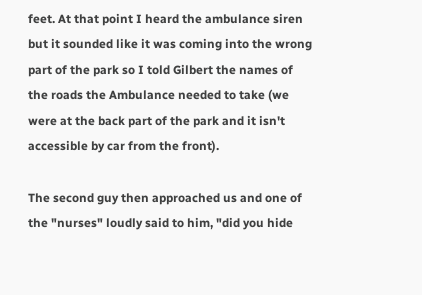feet. At that point I heard the ambulance siren but it sounded like it was coming into the wrong part of the park so I told Gilbert the names of the roads the Ambulance needed to take (we were at the back part of the park and it isn't accessible by car from the front).

The second guy then approached us and one of the "nurses" loudly said to him, "did you hide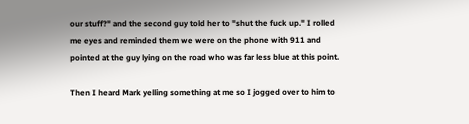our stuff?" and the second guy told her to "shut the fuck up." I rolled me eyes and reminded them we were on the phone with 911 and pointed at the guy lying on the road who was far less blue at this point.

Then I heard Mark yelling something at me so I jogged over to him to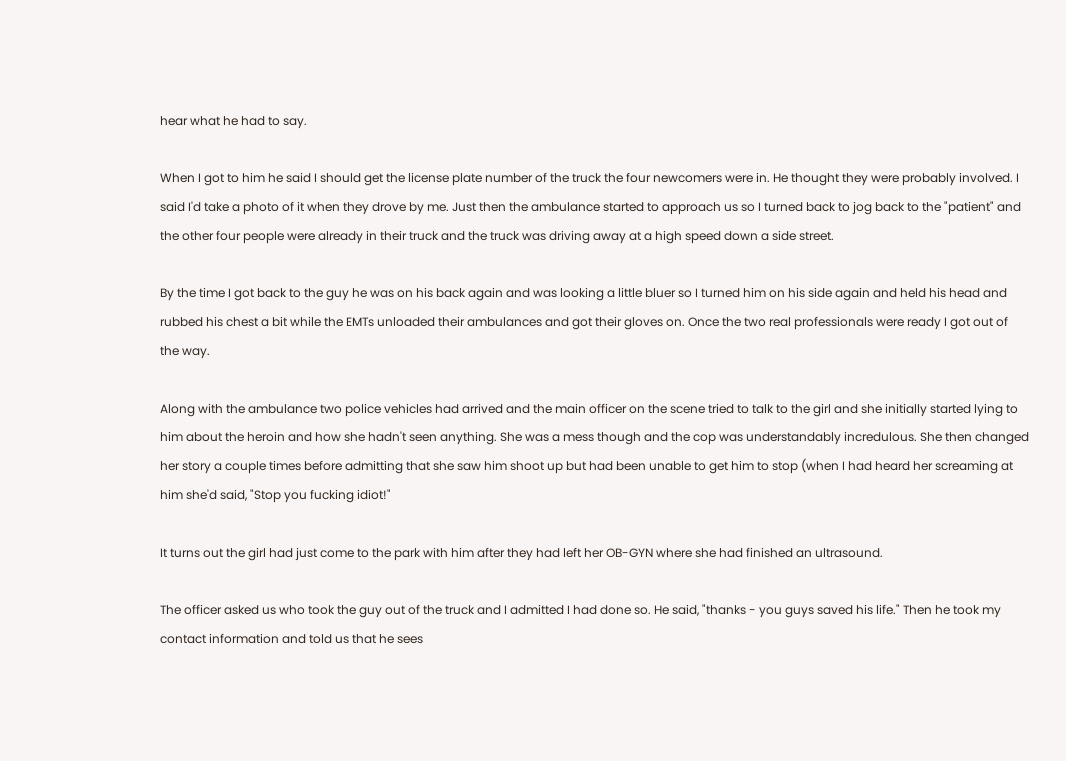hear what he had to say.

When I got to him he said I should get the license plate number of the truck the four newcomers were in. He thought they were probably involved. I said I'd take a photo of it when they drove by me. Just then the ambulance started to approach us so I turned back to jog back to the "patient" and the other four people were already in their truck and the truck was driving away at a high speed down a side street.

By the time I got back to the guy he was on his back again and was looking a little bluer so I turned him on his side again and held his head and rubbed his chest a bit while the EMTs unloaded their ambulances and got their gloves on. Once the two real professionals were ready I got out of the way.

Along with the ambulance two police vehicles had arrived and the main officer on the scene tried to talk to the girl and she initially started lying to him about the heroin and how she hadn't seen anything. She was a mess though and the cop was understandably incredulous. She then changed her story a couple times before admitting that she saw him shoot up but had been unable to get him to stop (when I had heard her screaming at him she'd said, "Stop you fucking idiot!"

It turns out the girl had just come to the park with him after they had left her OB-GYN where she had finished an ultrasound.

The officer asked us who took the guy out of the truck and I admitted I had done so. He said, "thanks - you guys saved his life." Then he took my contact information and told us that he sees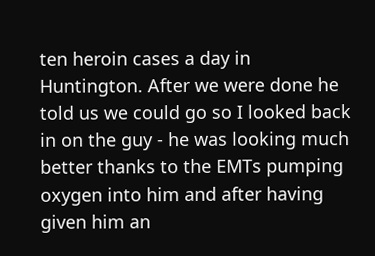ten heroin cases a day in Huntington. After we were done he told us we could go so I looked back in on the guy - he was looking much better thanks to the EMTs pumping oxygen into him and after having given him an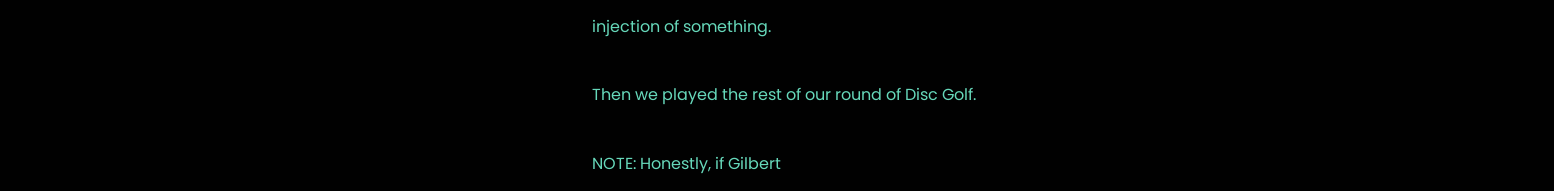injection of something.

Then we played the rest of our round of Disc Golf.

NOTE: Honestly, if Gilbert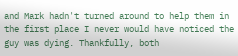and Mark hadn't turned around to help them in the first place I never would have noticed the guy was dying. Thankfully, both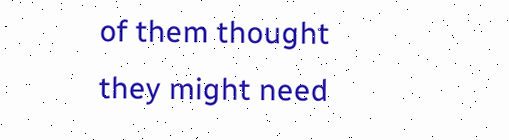of them thought they might need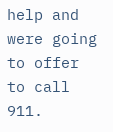help and were going to offer to call 911.